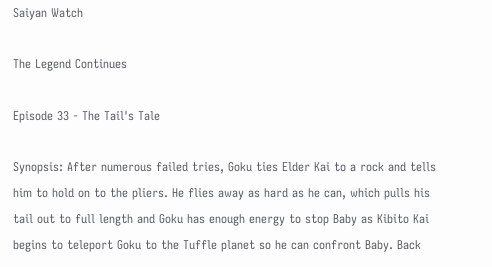Saiyan Watch

The Legend Continues

Episode 33 - The Tail's Tale

Synopsis: After numerous failed tries, Goku ties Elder Kai to a rock and tells him to hold on to the pliers. He flies away as hard as he can, which pulls his tail out to full length and Goku has enough energy to stop Baby as Kibito Kai begins to teleport Goku to the Tuffle planet so he can confront Baby. Back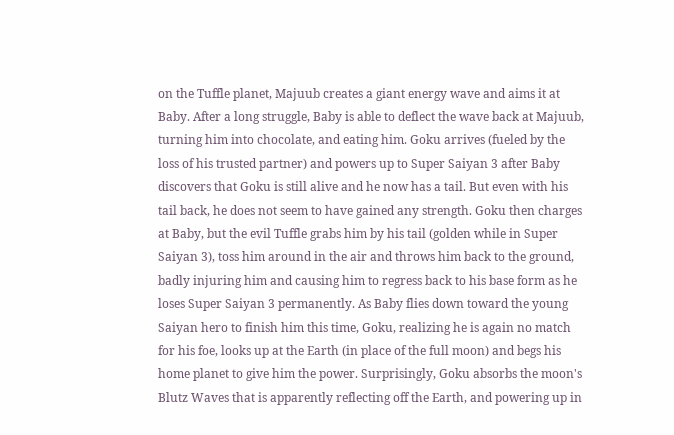on the Tuffle planet, Majuub creates a giant energy wave and aims it at Baby. After a long struggle, Baby is able to deflect the wave back at Majuub, turning him into chocolate, and eating him. Goku arrives (fueled by the loss of his trusted partner) and powers up to Super Saiyan 3 after Baby discovers that Goku is still alive and he now has a tail. But even with his tail back, he does not seem to have gained any strength. Goku then charges at Baby, but the evil Tuffle grabs him by his tail (golden while in Super Saiyan 3), toss him around in the air and throws him back to the ground, badly injuring him and causing him to regress back to his base form as he loses Super Saiyan 3 permanently. As Baby flies down toward the young Saiyan hero to finish him this time, Goku, realizing he is again no match for his foe, looks up at the Earth (in place of the full moon) and begs his home planet to give him the power. Surprisingly, Goku absorbs the moon's Blutz Waves that is apparently reflecting off the Earth, and powering up in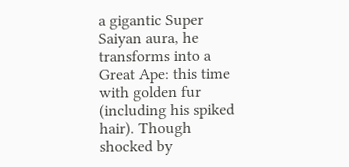a gigantic Super Saiyan aura, he transforms into a Great Ape: this time with golden fur (including his spiked hair). Though shocked by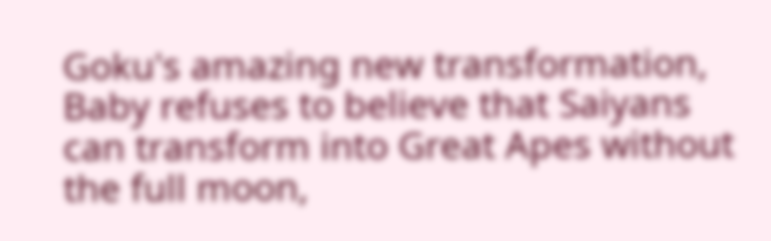Goku's amazing new transformation, Baby refuses to believe that Saiyans can transform into Great Apes without the full moon,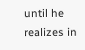until he realizes in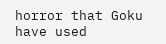horror that Goku have used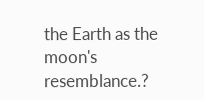the Earth as the moon's resemblance.?